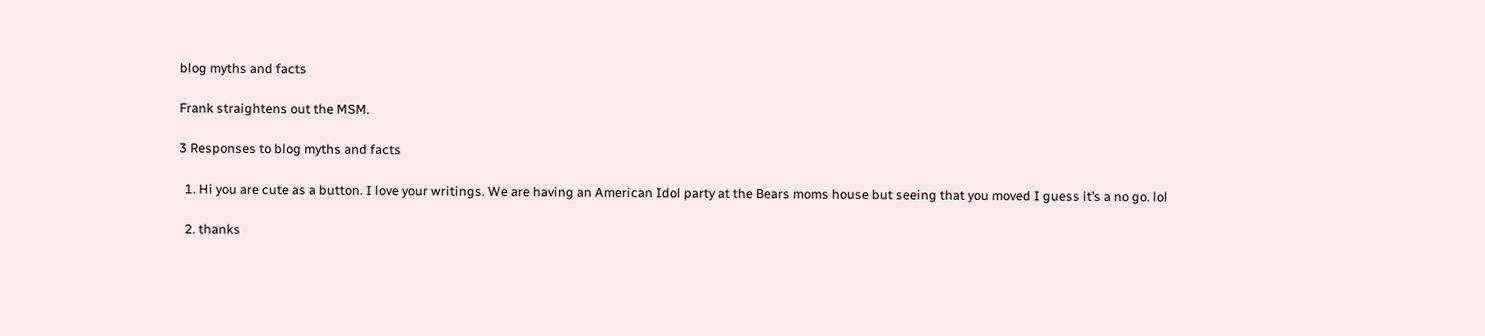blog myths and facts

Frank straightens out the MSM.

3 Responses to blog myths and facts

  1. Hi you are cute as a button. I love your writings. We are having an American Idol party at the Bears moms house but seeing that you moved I guess it’s a no go. lol

  2. thanks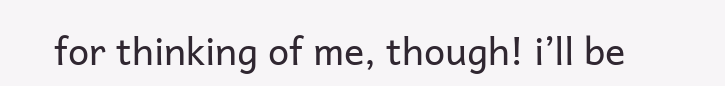for thinking of me, though! i’ll be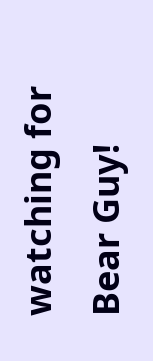watching for Bear Guy!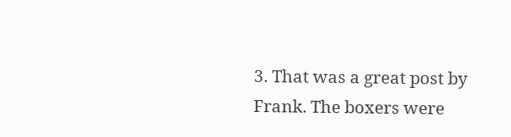3. That was a great post by Frank. The boxers were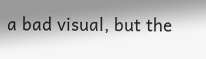a bad visual, but the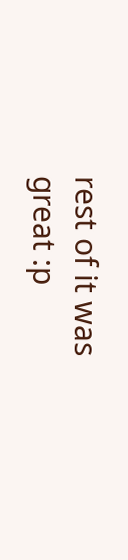rest of it was great :p